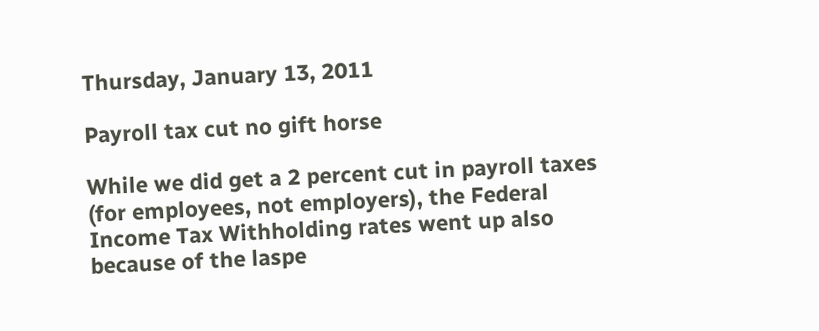Thursday, January 13, 2011

Payroll tax cut no gift horse

While we did get a 2 percent cut in payroll taxes (for employees, not employers), the Federal Income Tax Withholding rates went up also because of the laspe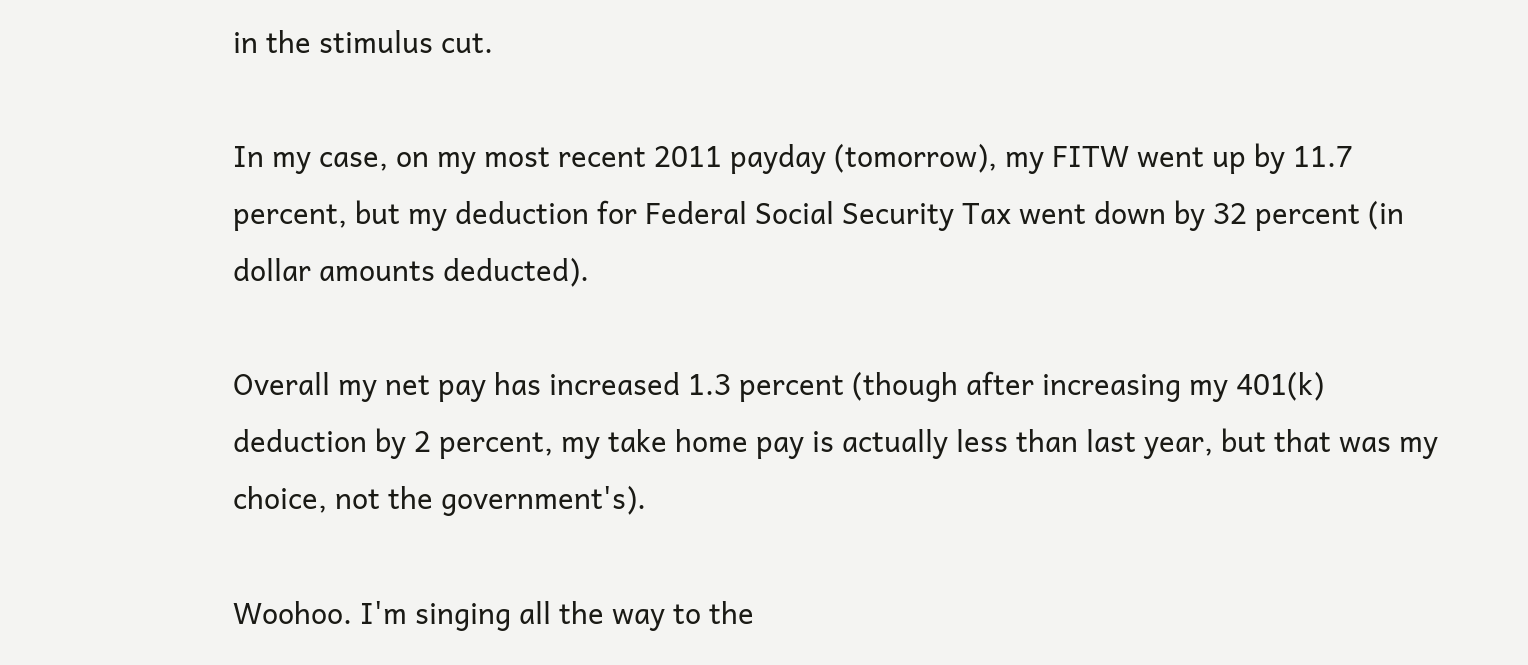in the stimulus cut.

In my case, on my most recent 2011 payday (tomorrow), my FITW went up by 11.7 percent, but my deduction for Federal Social Security Tax went down by 32 percent (in dollar amounts deducted).

Overall my net pay has increased 1.3 percent (though after increasing my 401(k) deduction by 2 percent, my take home pay is actually less than last year, but that was my choice, not the government's).

Woohoo. I'm singing all the way to the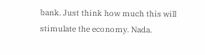bank. Just think how much this will stimulate the economy. Nada.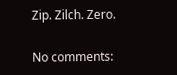Zip. Zilch. Zero.

No comments: